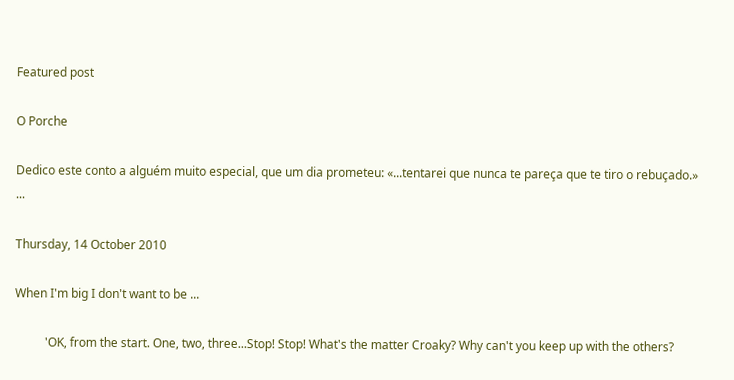Featured post

O Porche

Dedico este conto a alguém muito especial, que um dia prometeu: «...tentarei que nunca te pareça que te tiro o rebuçado.»        ...

Thursday, 14 October 2010

When I'm big I don't want to be ...

          'OK, from the start. One, two, three...Stop! Stop! What's the matter Croaky? Why can't you keep up with the others?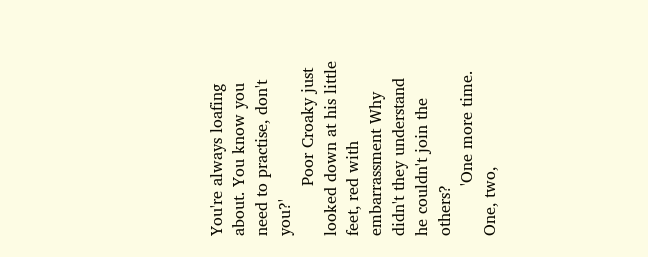You're always loafing about. You know you need to practise, don't you?'
          Poor Croaky just looked down at his little feet, red with embarrassment Why didn't they understand he couldn't join the others?
          'One more time. One, two,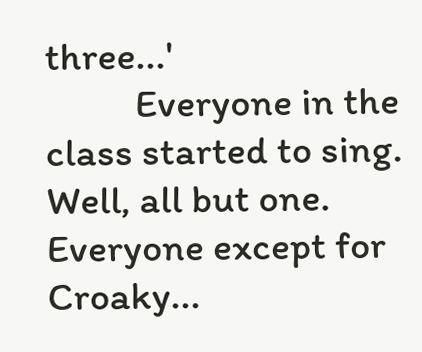three...'
          Everyone in the class started to sing. Well, all but one. Everyone except for Croaky...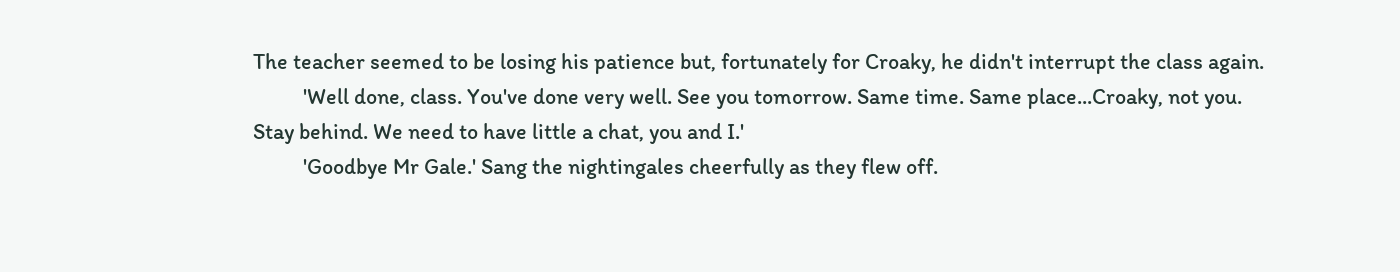The teacher seemed to be losing his patience but, fortunately for Croaky, he didn't interrupt the class again.
          'Well done, class. You've done very well. See you tomorrow. Same time. Same place...Croaky, not you. Stay behind. We need to have little a chat, you and I.'
          'Goodbye Mr Gale.' Sang the nightingales cheerfully as they flew off.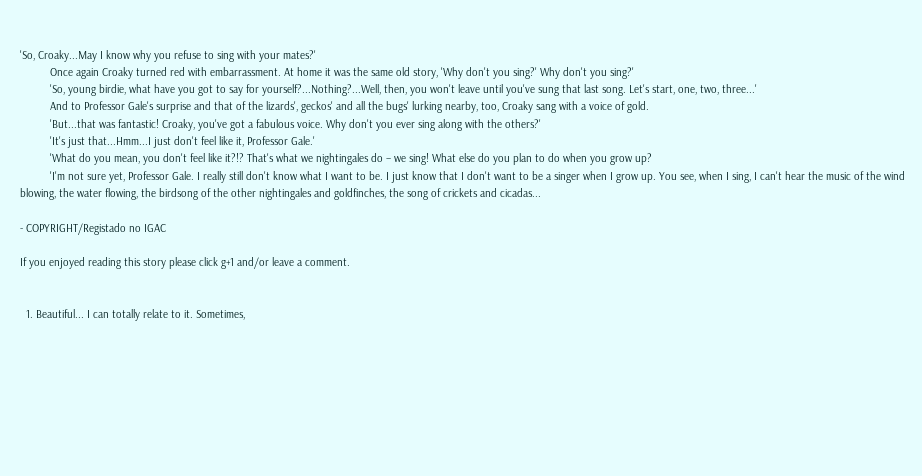'So, Croaky...May I know why you refuse to sing with your mates?'
          Once again Croaky turned red with embarrassment. At home it was the same old story, 'Why don't you sing?' Why don't you sing?'
          'So, young birdie, what have you got to say for yourself?...Nothing?...Well, then, you won't leave until you've sung that last song. Let's start, one, two, three...'
          And to Professor Gale's surprise and that of the lizards', geckos' and all the bugs' lurking nearby, too, Croaky sang with a voice of gold.
          'But...that was fantastic! Croaky, you've got a fabulous voice. Why don't you ever sing along with the others?'
          'It's just that...Hmm...I just don't feel like it, Professor Gale.'
          'What do you mean, you don't feel like it?!? That's what we nightingales do – we sing! What else do you plan to do when you grow up?
          'I'm not sure yet, Professor Gale. I really still don't know what I want to be. I just know that I don't want to be a singer when I grow up. You see, when I sing, I can't hear the music of the wind blowing, the water flowing, the birdsong of the other nightingales and goldfinches, the song of crickets and cicadas...

- COPYRIGHT/Registado no IGAC

If you enjoyed reading this story please click g+1 and/or leave a comment.


  1. Beautiful... I can totally relate to it. Sometimes,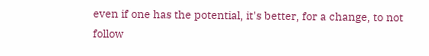even if one has the potential, it's better, for a change, to not follow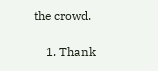the crowd.

    1. Thank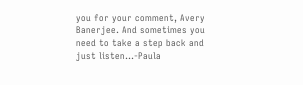you for your comment, Avery Banerjee. And sometimes you need to take a step back and just listen...-Paula